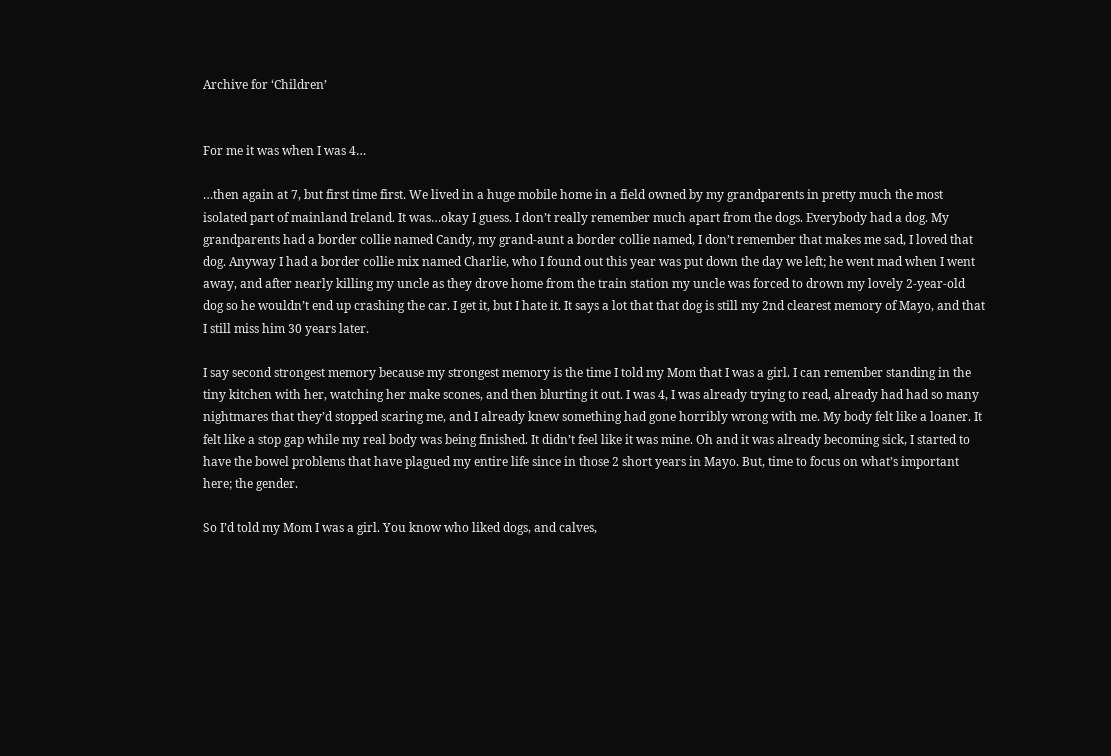Archive for ‘Children’


For me it was when I was 4…

…then again at 7, but first time first. We lived in a huge mobile home in a field owned by my grandparents in pretty much the most isolated part of mainland Ireland. It was…okay I guess. I don’t really remember much apart from the dogs. Everybody had a dog. My grandparents had a border collie named Candy, my grand-aunt a border collie named, I don’t remember that makes me sad, I loved that dog. Anyway I had a border collie mix named Charlie, who I found out this year was put down the day we left; he went mad when I went away, and after nearly killing my uncle as they drove home from the train station my uncle was forced to drown my lovely 2-year-old dog so he wouldn’t end up crashing the car. I get it, but I hate it. It says a lot that that dog is still my 2nd clearest memory of Mayo, and that I still miss him 30 years later.

I say second strongest memory because my strongest memory is the time I told my Mom that I was a girl. I can remember standing in the tiny kitchen with her, watching her make scones, and then blurting it out. I was 4, I was already trying to read, already had had so many nightmares that they’d stopped scaring me, and I already knew something had gone horribly wrong with me. My body felt like a loaner. It felt like a stop gap while my real body was being finished. It didn’t feel like it was mine. Oh and it was already becoming sick, I started to have the bowel problems that have plagued my entire life since in those 2 short years in Mayo. But, time to focus on what’s important here; the gender.

So I’d told my Mom I was a girl. You know who liked dogs, and calves,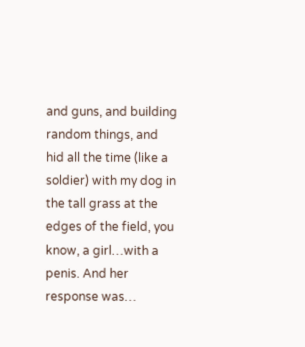and guns, and building random things, and hid all the time (like a soldier) with my dog in the tall grass at the edges of the field, you know, a girl…with a penis. And her response was…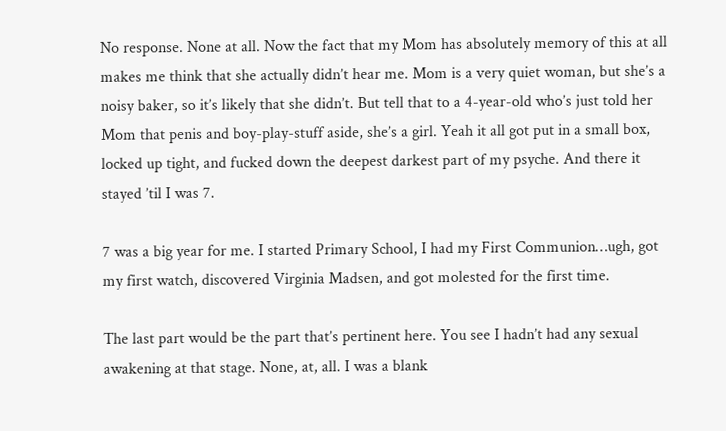No response. None at all. Now the fact that my Mom has absolutely memory of this at all makes me think that she actually didn’t hear me. Mom is a very quiet woman, but she’s a noisy baker, so it’s likely that she didn’t. But tell that to a 4-year-old who’s just told her Mom that penis and boy-play-stuff aside, she’s a girl. Yeah it all got put in a small box, locked up tight, and fucked down the deepest darkest part of my psyche. And there it stayed ’til I was 7.

7 was a big year for me. I started Primary School, I had my First Communion…ugh, got my first watch, discovered Virginia Madsen, and got molested for the first time.

The last part would be the part that’s pertinent here. You see I hadn’t had any sexual awakening at that stage. None, at, all. I was a blank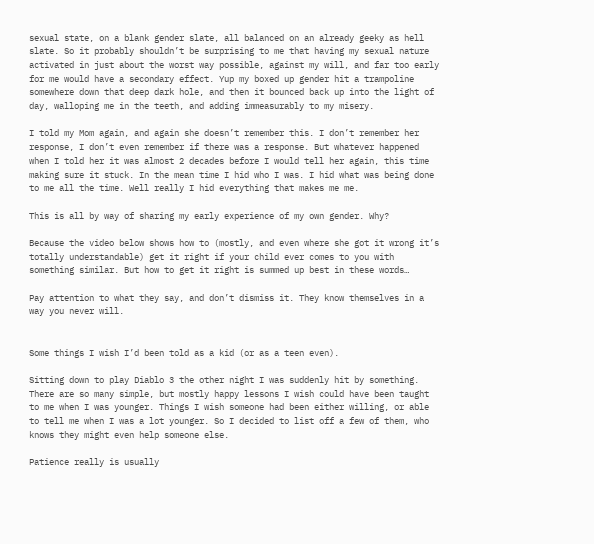sexual state, on a blank gender slate, all balanced on an already geeky as hell slate. So it probably shouldn’t be surprising to me that having my sexual nature activated in just about the worst way possible, against my will, and far too early for me would have a secondary effect. Yup my boxed up gender hit a trampoline somewhere down that deep dark hole, and then it bounced back up into the light of day, walloping me in the teeth, and adding immeasurably to my misery.

I told my Mom again, and again she doesn’t remember this. I don’t remember her response, I don’t even remember if there was a response. But whatever happened when I told her it was almost 2 decades before I would tell her again, this time making sure it stuck. In the mean time I hid who I was. I hid what was being done to me all the time. Well really I hid everything that makes me me.

This is all by way of sharing my early experience of my own gender. Why?

Because the video below shows how to (mostly, and even where she got it wrong it’s totally understandable) get it right if your child ever comes to you with something similar. But how to get it right is summed up best in these words…

Pay attention to what they say, and don’t dismiss it. They know themselves in a way you never will.


Some things I wish I’d been told as a kid (or as a teen even).

Sitting down to play Diablo 3 the other night I was suddenly hit by something. There are so many simple, but mostly happy lessons I wish could have been taught to me when I was younger. Things I wish someone had been either willing, or able to tell me when I was a lot younger. So I decided to list off a few of them, who knows they might even help someone else.

Patience really is usually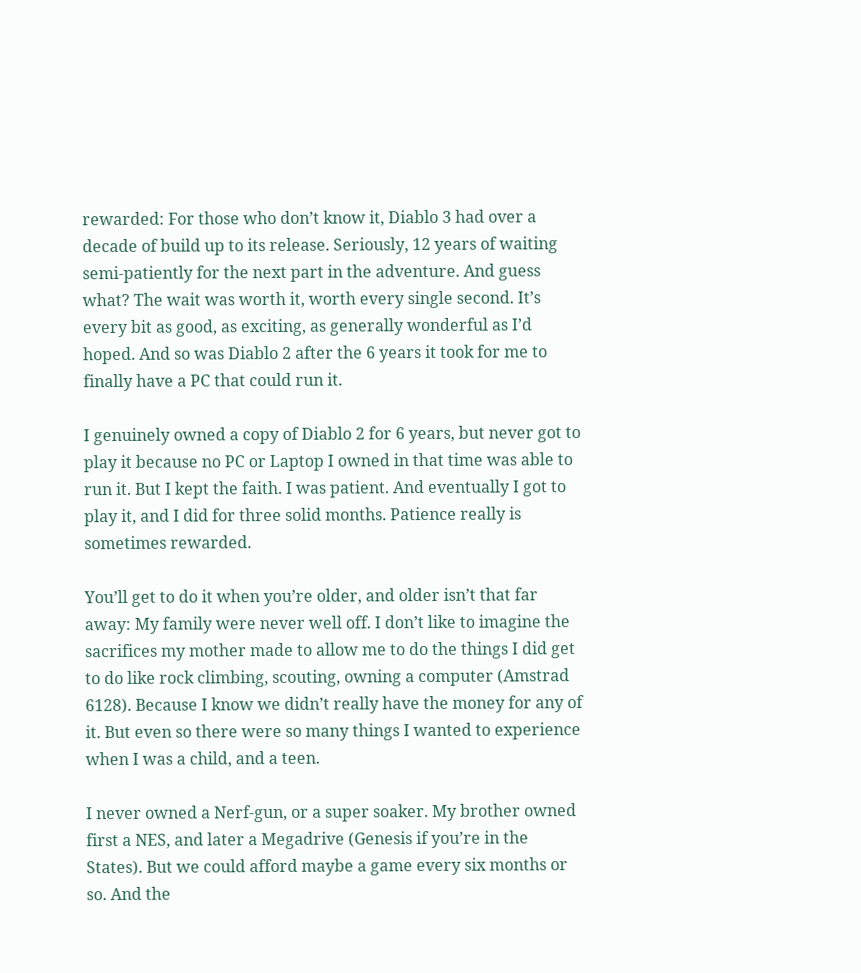rewarded: For those who don’t know it, Diablo 3 had over a decade of build up to its release. Seriously, 12 years of waiting semi-patiently for the next part in the adventure. And guess what? The wait was worth it, worth every single second. It’s every bit as good, as exciting, as generally wonderful as I’d hoped. And so was Diablo 2 after the 6 years it took for me to finally have a PC that could run it.

I genuinely owned a copy of Diablo 2 for 6 years, but never got to play it because no PC or Laptop I owned in that time was able to run it. But I kept the faith. I was patient. And eventually I got to play it, and I did for three solid months. Patience really is sometimes rewarded.

You’ll get to do it when you’re older, and older isn’t that far away: My family were never well off. I don’t like to imagine the sacrifices my mother made to allow me to do the things I did get to do like rock climbing, scouting, owning a computer (Amstrad 6128). Because I know we didn’t really have the money for any of it. But even so there were so many things I wanted to experience when I was a child, and a teen.

I never owned a Nerf-gun, or a super soaker. My brother owned first a NES, and later a Megadrive (Genesis if you’re in the States). But we could afford maybe a game every six months or so. And the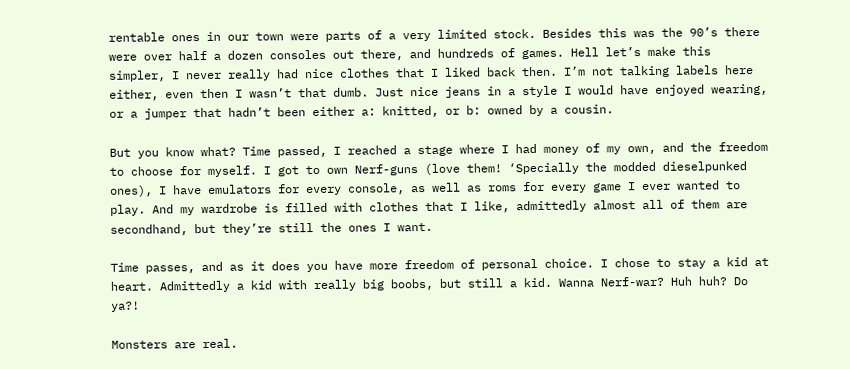rentable ones in our town were parts of a very limited stock. Besides this was the 90’s there were over half a dozen consoles out there, and hundreds of games. Hell let’s make this simpler, I never really had nice clothes that I liked back then. I’m not talking labels here either, even then I wasn’t that dumb. Just nice jeans in a style I would have enjoyed wearing, or a jumper that hadn’t been either a: knitted, or b: owned by a cousin.

But you know what? Time passed, I reached a stage where I had money of my own, and the freedom to choose for myself. I got to own Nerf-guns (love them! ‘Specially the modded dieselpunked ones), I have emulators for every console, as well as roms for every game I ever wanted to play. And my wardrobe is filled with clothes that I like, admittedly almost all of them are secondhand, but they’re still the ones I want.

Time passes, and as it does you have more freedom of personal choice. I chose to stay a kid at heart. Admittedly a kid with really big boobs, but still a kid. Wanna Nerf-war? Huh huh? Do ya?!

Monsters are real.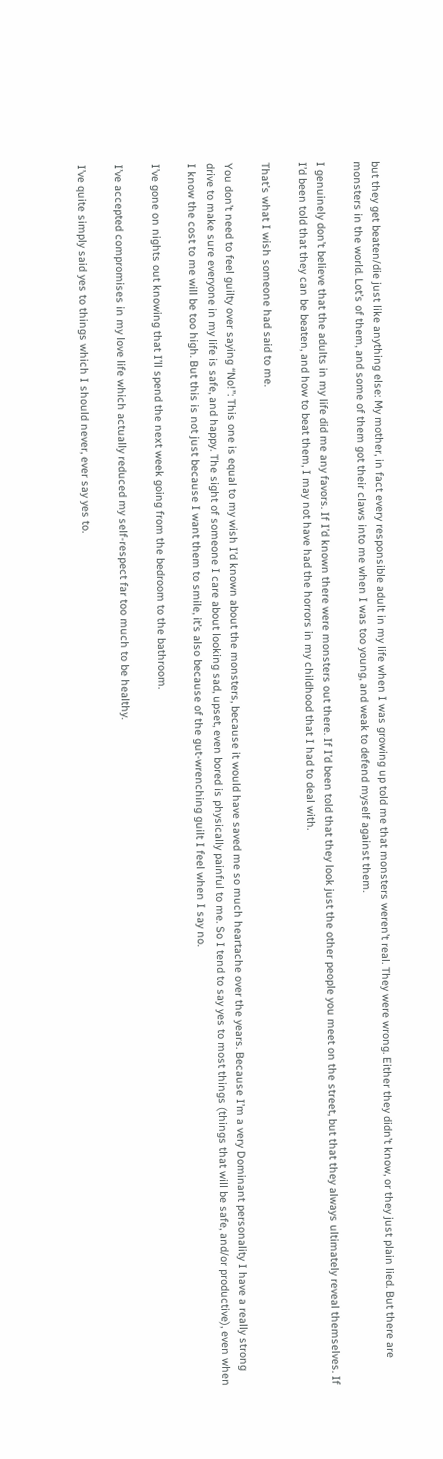but they get beaten/die just like anything else: My mother, in fact every responsible adult in my life when I was growing up told me that monsters weren’t real. They were wrong. Either they didn’t know, or they just plain lied. But there are monsters in the world. Lot’s of them, and some of them got their claws into me when I was too young, and weak to defend myself against them.

I genuinely don’t believe that the adults in my life did me any favors. If I’d known there were monsters out there. If I’d been told that they look just the other people you meet on the street, but that they always ultimately reveal themselves. If I’d been told that they can be beaten, and how to beat them, I may not have had the horrors in my childhood that I had to deal with.

That’s what I wish someone had said to me.

You don’t need to feel guilty over saying “No!”: This one is equal to my wish I’d known about the monsters, because it would have saved me so much heartache over the years. Because I’m a very Dominant personality I have a really strong drive to make sure everyone in my life is safe, and happy. The sight of someone I care about looking sad, upset, even bored is physically painful to me. So I tend to say yes to most things (things that will be safe, and/or productive), even when I know the cost to me will be too high. But this is not just because I want them to smile, it’s also because of the gut-wrenching guilt I feel when I say no.

I’ve gone on nights out knowing that I’ll spend the next week going from the bedroom to the bathroom.

I’ve accepted compromises in my love life which actually reduced my self-respect far too much to be healthy.

I’ve quite simply said yes to things which I should never, ever say yes to.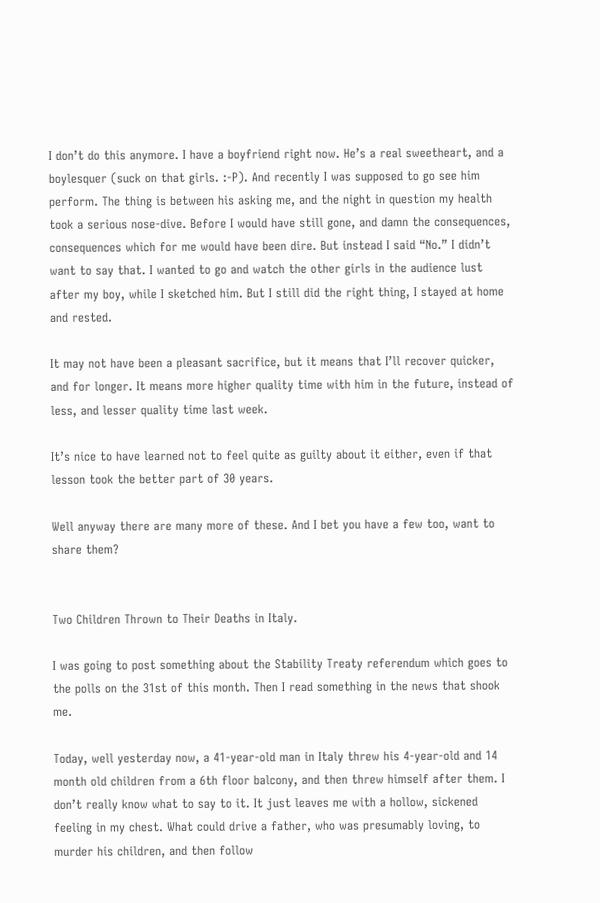I don’t do this anymore. I have a boyfriend right now. He’s a real sweetheart, and a boylesquer (suck on that girls. :-P). And recently I was supposed to go see him perform. The thing is between his asking me, and the night in question my health took a serious nose-dive. Before I would have still gone, and damn the consequences, consequences which for me would have been dire. But instead I said “No.” I didn’t want to say that. I wanted to go and watch the other girls in the audience lust after my boy, while I sketched him. But I still did the right thing, I stayed at home and rested.

It may not have been a pleasant sacrifice, but it means that I’ll recover quicker, and for longer. It means more higher quality time with him in the future, instead of less, and lesser quality time last week.

It’s nice to have learned not to feel quite as guilty about it either, even if that lesson took the better part of 30 years.

Well anyway there are many more of these. And I bet you have a few too, want to share them?


Two Children Thrown to Their Deaths in Italy.

I was going to post something about the Stability Treaty referendum which goes to the polls on the 31st of this month. Then I read something in the news that shook me.

Today, well yesterday now, a 41-year-old man in Italy threw his 4-year-old and 14 month old children from a 6th floor balcony, and then threw himself after them. I don’t really know what to say to it. It just leaves me with a hollow, sickened feeling in my chest. What could drive a father, who was presumably loving, to murder his children, and then follow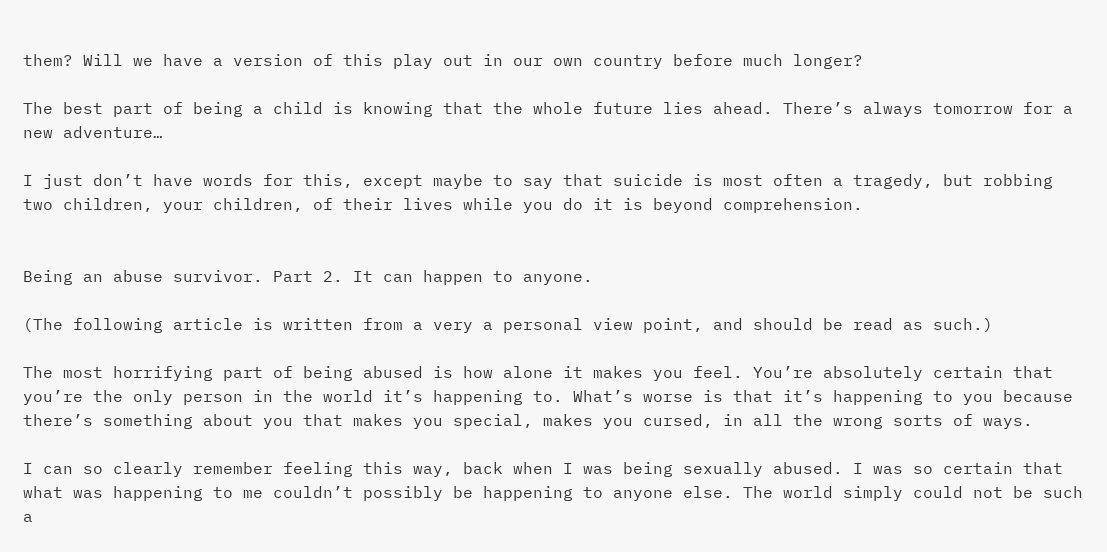them? Will we have a version of this play out in our own country before much longer?

The best part of being a child is knowing that the whole future lies ahead. There’s always tomorrow for a new adventure…

I just don’t have words for this, except maybe to say that suicide is most often a tragedy, but robbing two children, your children, of their lives while you do it is beyond comprehension.


Being an abuse survivor. Part 2. It can happen to anyone.

(The following article is written from a very a personal view point, and should be read as such.)

The most horrifying part of being abused is how alone it makes you feel. You’re absolutely certain that you’re the only person in the world it’s happening to. What’s worse is that it’s happening to you because there’s something about you that makes you special, makes you cursed, in all the wrong sorts of ways.

I can so clearly remember feeling this way, back when I was being sexually abused. I was so certain that what was happening to me couldn’t possibly be happening to anyone else. The world simply could not be such a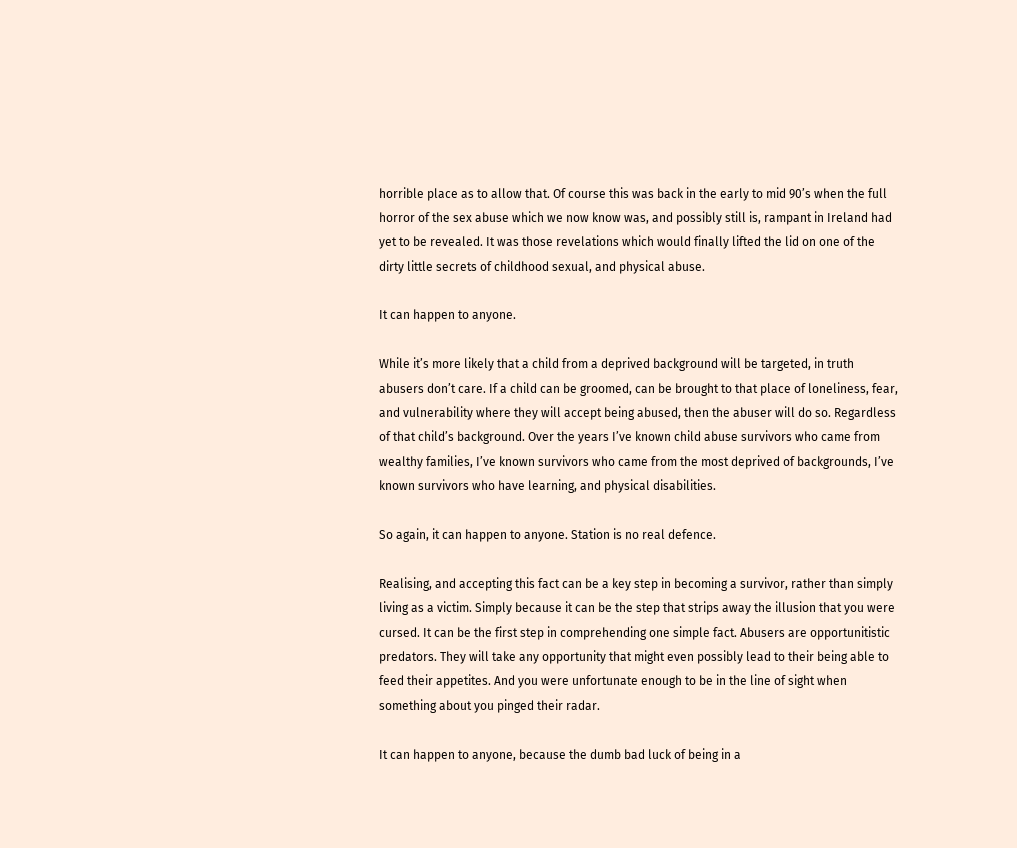horrible place as to allow that. Of course this was back in the early to mid 90’s when the full horror of the sex abuse which we now know was, and possibly still is, rampant in Ireland had yet to be revealed. It was those revelations which would finally lifted the lid on one of the dirty little secrets of childhood sexual, and physical abuse.

It can happen to anyone.

While it’s more likely that a child from a deprived background will be targeted, in truth abusers don’t care. If a child can be groomed, can be brought to that place of loneliness, fear, and vulnerability where they will accept being abused, then the abuser will do so. Regardless of that child’s background. Over the years I’ve known child abuse survivors who came from wealthy families, I’ve known survivors who came from the most deprived of backgrounds, I’ve known survivors who have learning, and physical disabilities.

So again, it can happen to anyone. Station is no real defence.

Realising, and accepting this fact can be a key step in becoming a survivor, rather than simply living as a victim. Simply because it can be the step that strips away the illusion that you were cursed. It can be the first step in comprehending one simple fact. Abusers are opportunitistic predators. They will take any opportunity that might even possibly lead to their being able to feed their appetites. And you were unfortunate enough to be in the line of sight when something about you pinged their radar.

It can happen to anyone, because the dumb bad luck of being in a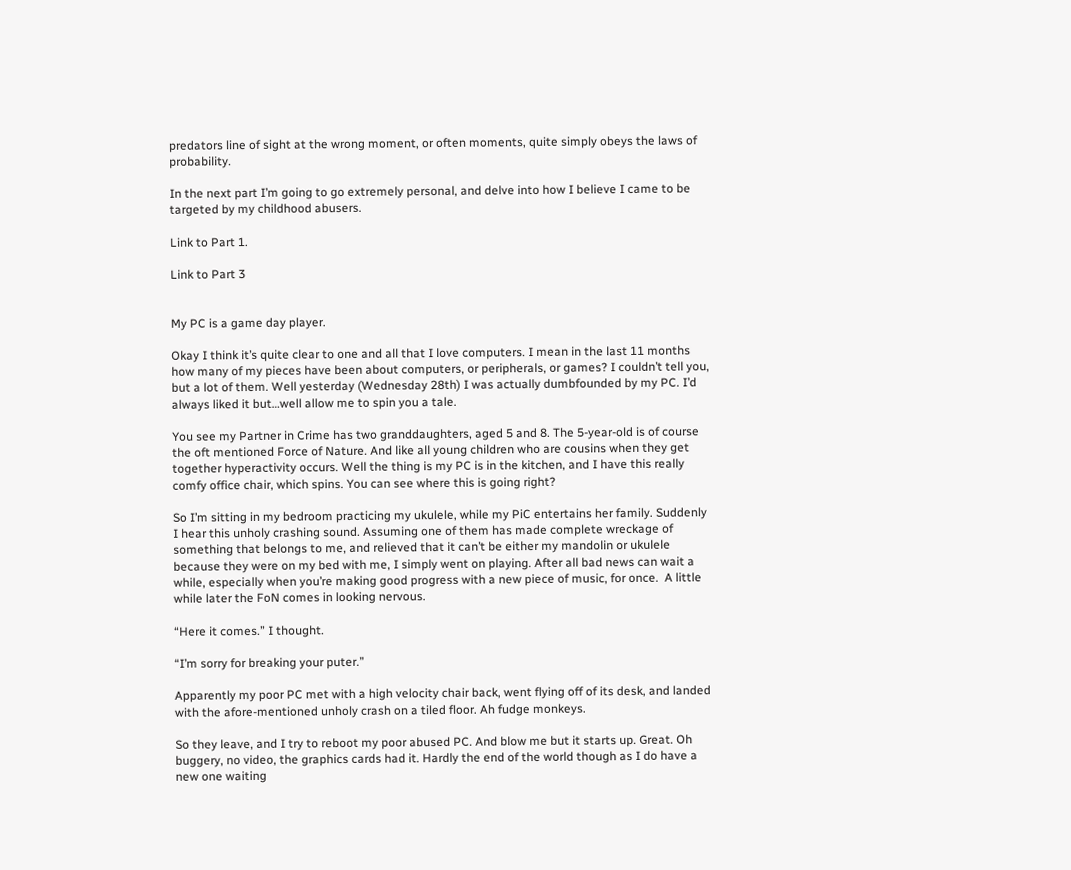predators line of sight at the wrong moment, or often moments, quite simply obeys the laws of probability.

In the next part I’m going to go extremely personal, and delve into how I believe I came to be targeted by my childhood abusers.

Link to Part 1.

Link to Part 3


My PC is a game day player.

Okay I think it’s quite clear to one and all that I love computers. I mean in the last 11 months how many of my pieces have been about computers, or peripherals, or games? I couldn’t tell you, but a lot of them. Well yesterday (Wednesday 28th) I was actually dumbfounded by my PC. I’d always liked it but…well allow me to spin you a tale.

You see my Partner in Crime has two granddaughters, aged 5 and 8. The 5-year-old is of course the oft mentioned Force of Nature. And like all young children who are cousins when they get together hyperactivity occurs. Well the thing is my PC is in the kitchen, and I have this really comfy office chair, which spins. You can see where this is going right?

So I’m sitting in my bedroom practicing my ukulele, while my PiC entertains her family. Suddenly I hear this unholy crashing sound. Assuming one of them has made complete wreckage of something that belongs to me, and relieved that it can’t be either my mandolin or ukulele because they were on my bed with me, I simply went on playing. After all bad news can wait a while, especially when you’re making good progress with a new piece of music, for once.  A little while later the FoN comes in looking nervous.

“Here it comes.” I thought.

“I’m sorry for breaking your puter.”

Apparently my poor PC met with a high velocity chair back, went flying off of its desk, and landed with the afore-mentioned unholy crash on a tiled floor. Ah fudge monkeys.

So they leave, and I try to reboot my poor abused PC. And blow me but it starts up. Great. Oh buggery, no video, the graphics cards had it. Hardly the end of the world though as I do have a new one waiting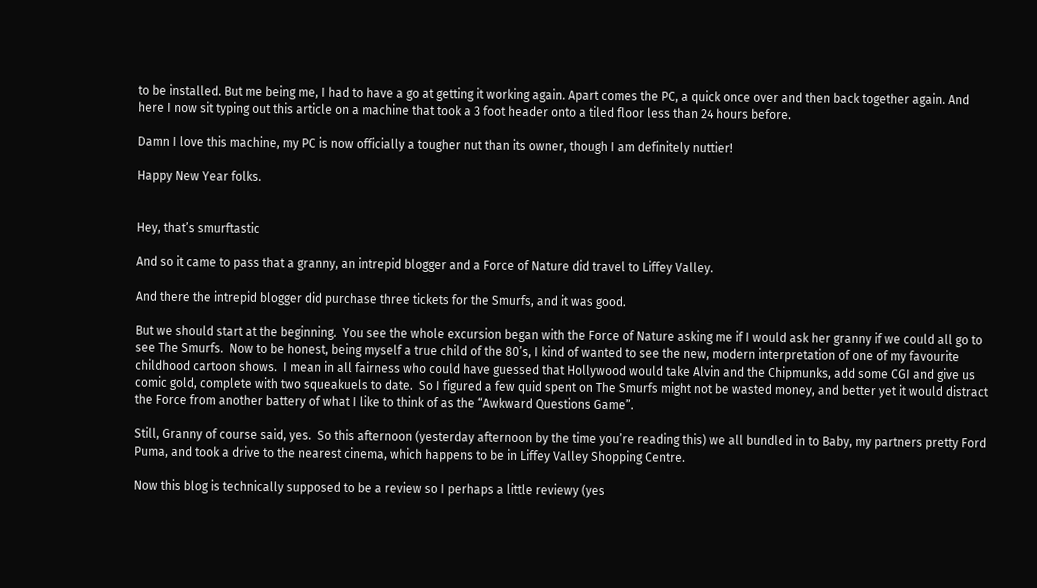to be installed. But me being me, I had to have a go at getting it working again. Apart comes the PC, a quick once over and then back together again. And here I now sit typing out this article on a machine that took a 3 foot header onto a tiled floor less than 24 hours before.

Damn I love this machine, my PC is now officially a tougher nut than its owner, though I am definitely nuttier!

Happy New Year folks.


Hey, that’s smurftastic

And so it came to pass that a granny, an intrepid blogger and a Force of Nature did travel to Liffey Valley.

And there the intrepid blogger did purchase three tickets for the Smurfs, and it was good.

But we should start at the beginning.  You see the whole excursion began with the Force of Nature asking me if I would ask her granny if we could all go to see The Smurfs.  Now to be honest, being myself a true child of the 80’s, I kind of wanted to see the new, modern interpretation of one of my favourite childhood cartoon shows.  I mean in all fairness who could have guessed that Hollywood would take Alvin and the Chipmunks, add some CGI and give us comic gold, complete with two squeakuels to date.  So I figured a few quid spent on The Smurfs might not be wasted money, and better yet it would distract the Force from another battery of what I like to think of as the “Awkward Questions Game”.

Still, Granny of course said, yes.  So this afternoon (yesterday afternoon by the time you’re reading this) we all bundled in to Baby, my partners pretty Ford Puma, and took a drive to the nearest cinema, which happens to be in Liffey Valley Shopping Centre.

Now this blog is technically supposed to be a review so I perhaps a little reviewy (yes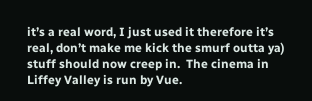it’s a real word, I just used it therefore it’s real, don’t make me kick the smurf outta ya) stuff should now creep in.  The cinema in Liffey Valley is run by Vue.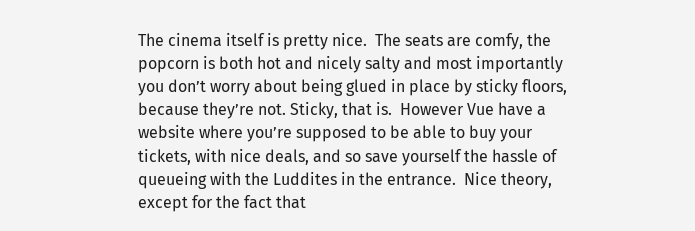The cinema itself is pretty nice.  The seats are comfy, the popcorn is both hot and nicely salty and most importantly you don’t worry about being glued in place by sticky floors, because they’re not. Sticky, that is.  However Vue have a website where you’re supposed to be able to buy your tickets, with nice deals, and so save yourself the hassle of queueing with the Luddites in the entrance.  Nice theory, except for the fact that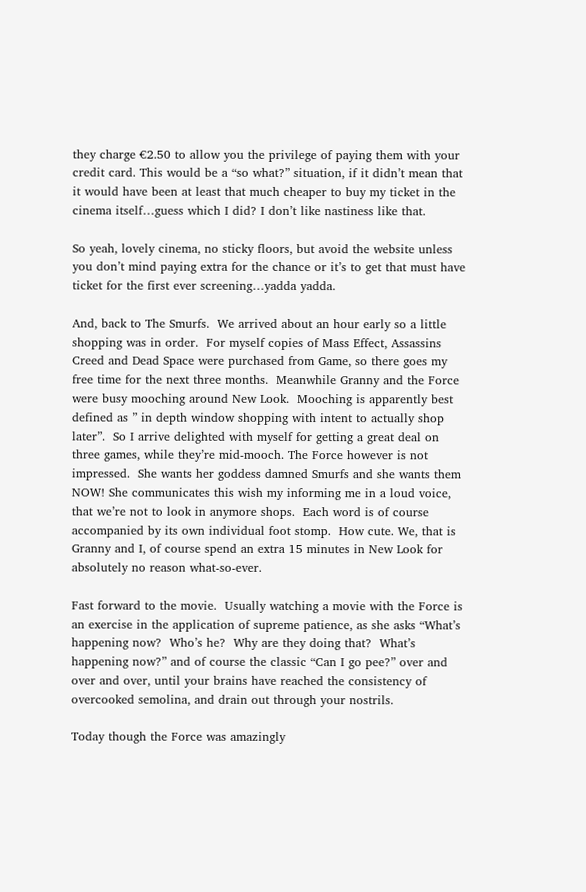they charge €2.50 to allow you the privilege of paying them with your credit card. This would be a “so what?” situation, if it didn’t mean that it would have been at least that much cheaper to buy my ticket in the cinema itself…guess which I did? I don’t like nastiness like that.

So yeah, lovely cinema, no sticky floors, but avoid the website unless you don’t mind paying extra for the chance or it’s to get that must have ticket for the first ever screening…yadda yadda.

And, back to The Smurfs.  We arrived about an hour early so a little shopping was in order.  For myself copies of Mass Effect, Assassins Creed and Dead Space were purchased from Game, so there goes my free time for the next three months.  Meanwhile Granny and the Force were busy mooching around New Look.  Mooching is apparently best defined as ” in depth window shopping with intent to actually shop later”.  So I arrive delighted with myself for getting a great deal on three games, while they’re mid-mooch. The Force however is not impressed.  She wants her goddess damned Smurfs and she wants them NOW! She communicates this wish my informing me in a loud voice, that we’re not to look in anymore shops.  Each word is of course accompanied by its own individual foot stomp.  How cute. We, that is Granny and I, of course spend an extra 15 minutes in New Look for absolutely no reason what-so-ever.

Fast forward to the movie.  Usually watching a movie with the Force is an exercise in the application of supreme patience, as she asks “What’s happening now?  Who’s he?  Why are they doing that?  What’s happening now?” and of course the classic “Can I go pee?” over and over and over, until your brains have reached the consistency of overcooked semolina, and drain out through your nostrils.

Today though the Force was amazingly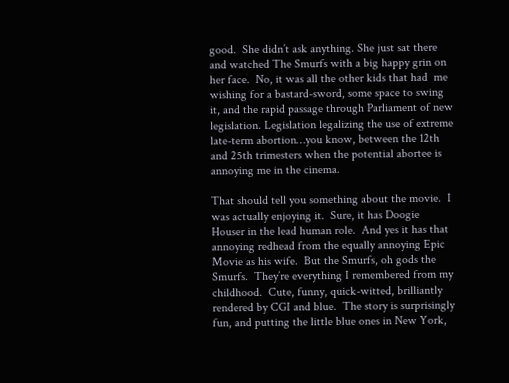good.  She didn’t ask anything. She just sat there and watched The Smurfs with a big happy grin on her face.  No, it was all the other kids that had  me wishing for a bastard-sword, some space to swing it, and the rapid passage through Parliament of new legislation. Legislation legalizing the use of extreme late-term abortion…you know, between the 12th and 25th trimesters when the potential abortee is annoying me in the cinema.

That should tell you something about the movie.  I was actually enjoying it.  Sure, it has Doogie Houser in the lead human role.  And yes it has that annoying redhead from the equally annoying Epic Movie as his wife.  But the Smurfs, oh gods the Smurfs.  They’re everything I remembered from my childhood.  Cute, funny, quick-witted, brilliantly rendered by CGI and blue.  The story is surprisingly fun, and putting the little blue ones in New York,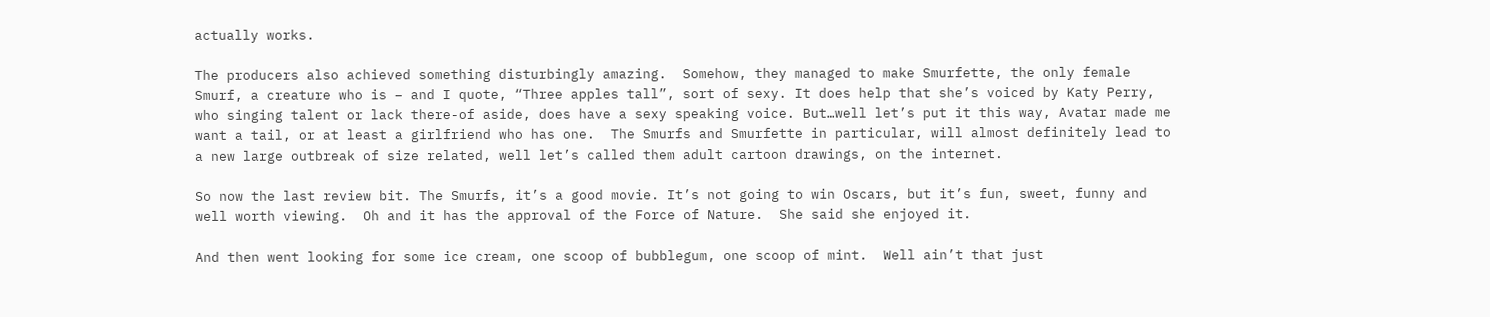actually works.

The producers also achieved something disturbingly amazing.  Somehow, they managed to make Smurfette, the only female Smurf, a creature who is – and I quote, “Three apples tall”, sort of sexy. It does help that she’s voiced by Katy Perry, who singing talent or lack there-of aside, does have a sexy speaking voice. But…well let’s put it this way, Avatar made me want a tail, or at least a girlfriend who has one.  The Smurfs and Smurfette in particular, will almost definitely lead to a new large outbreak of size related, well let’s called them adult cartoon drawings, on the internet.

So now the last review bit. The Smurfs, it’s a good movie. It’s not going to win Oscars, but it’s fun, sweet, funny and well worth viewing.  Oh and it has the approval of the Force of Nature.  She said she enjoyed it.

And then went looking for some ice cream, one scoop of bubblegum, one scoop of mint.  Well ain’t that just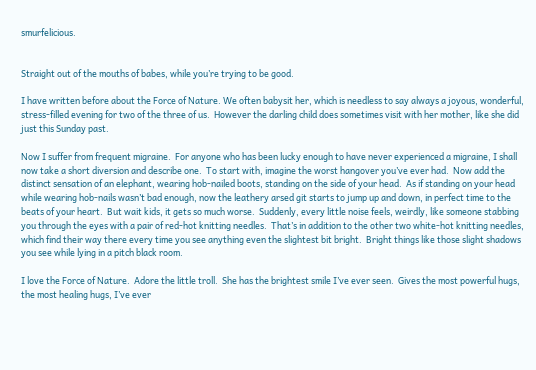smurfelicious.


Straight out of the mouths of babes, while you’re trying to be good.

I have written before about the Force of Nature. We often babysit her, which is needless to say always a joyous, wonderful, stress-filled evening for two of the three of us.  However the darling child does sometimes visit with her mother, like she did just this Sunday past.

Now I suffer from frequent migraine.  For anyone who has been lucky enough to have never experienced a migraine, I shall now take a short diversion and describe one.  To start with, imagine the worst hangover you’ve ever had.  Now add the distinct sensation of an elephant, wearing hob-nailed boots, standing on the side of your head.  As if standing on your head while wearing hob-nails wasn’t bad enough, now the leathery arsed git starts to jump up and down, in perfect time to the beats of your heart.  But wait kids, it gets so much worse.  Suddenly, every little noise feels, weirdly, like someone stabbing you through the eyes with a pair of red-hot knitting needles.  That’s in addition to the other two white-hot knitting needles, which find their way there every time you see anything even the slightest bit bright.  Bright things like those slight shadows you see while lying in a pitch black room.

I love the Force of Nature.  Adore the little troll.  She has the brightest smile I’ve ever seen.  Gives the most powerful hugs, the most healing hugs, I’ve ever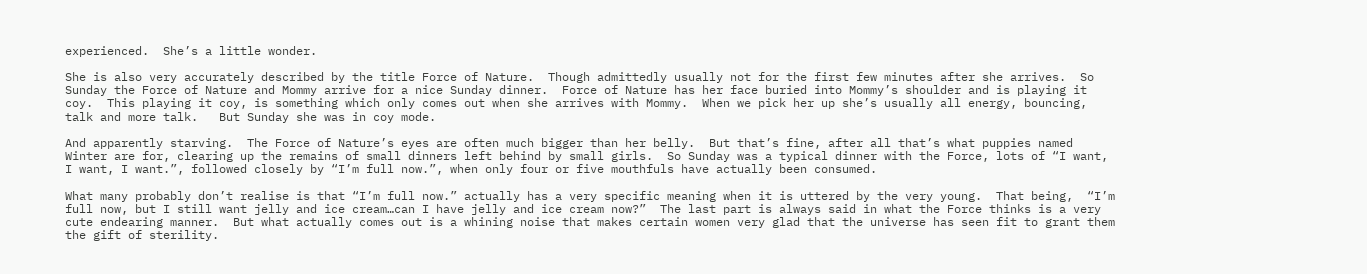experienced.  She’s a little wonder.

She is also very accurately described by the title Force of Nature.  Though admittedly usually not for the first few minutes after she arrives.  So Sunday the Force of Nature and Mommy arrive for a nice Sunday dinner.  Force of Nature has her face buried into Mommy’s shoulder and is playing it coy.  This playing it coy, is something which only comes out when she arrives with Mommy.  When we pick her up she’s usually all energy, bouncing, talk and more talk.   But Sunday she was in coy mode.

And apparently starving.  The Force of Nature’s eyes are often much bigger than her belly.  But that’s fine, after all that’s what puppies named Winter are for, clearing up the remains of small dinners left behind by small girls.  So Sunday was a typical dinner with the Force, lots of “I want, I want, I want.”, followed closely by “I’m full now.”, when only four or five mouthfuls have actually been consumed.

What many probably don’t realise is that “I’m full now.” actually has a very specific meaning when it is uttered by the very young.  That being,  “I’m full now, but I still want jelly and ice cream…can I have jelly and ice cream now?”  The last part is always said in what the Force thinks is a very cute endearing manner.  But what actually comes out is a whining noise that makes certain women very glad that the universe has seen fit to grant them the gift of sterility.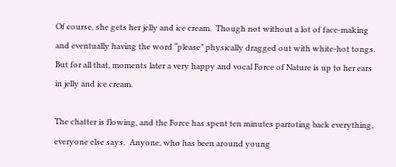Of course, she gets her jelly and ice cream.  Though not without a lot of face-making and eventually having the word “please” physically dragged out with white-hot tongs.  But for all that, moments later a very happy and vocal Force of Nature is up to her ears in jelly and ice cream.

The chatter is flowing, and the Force has spent ten minutes parroting back everything, everyone else says.  Anyone, who has been around young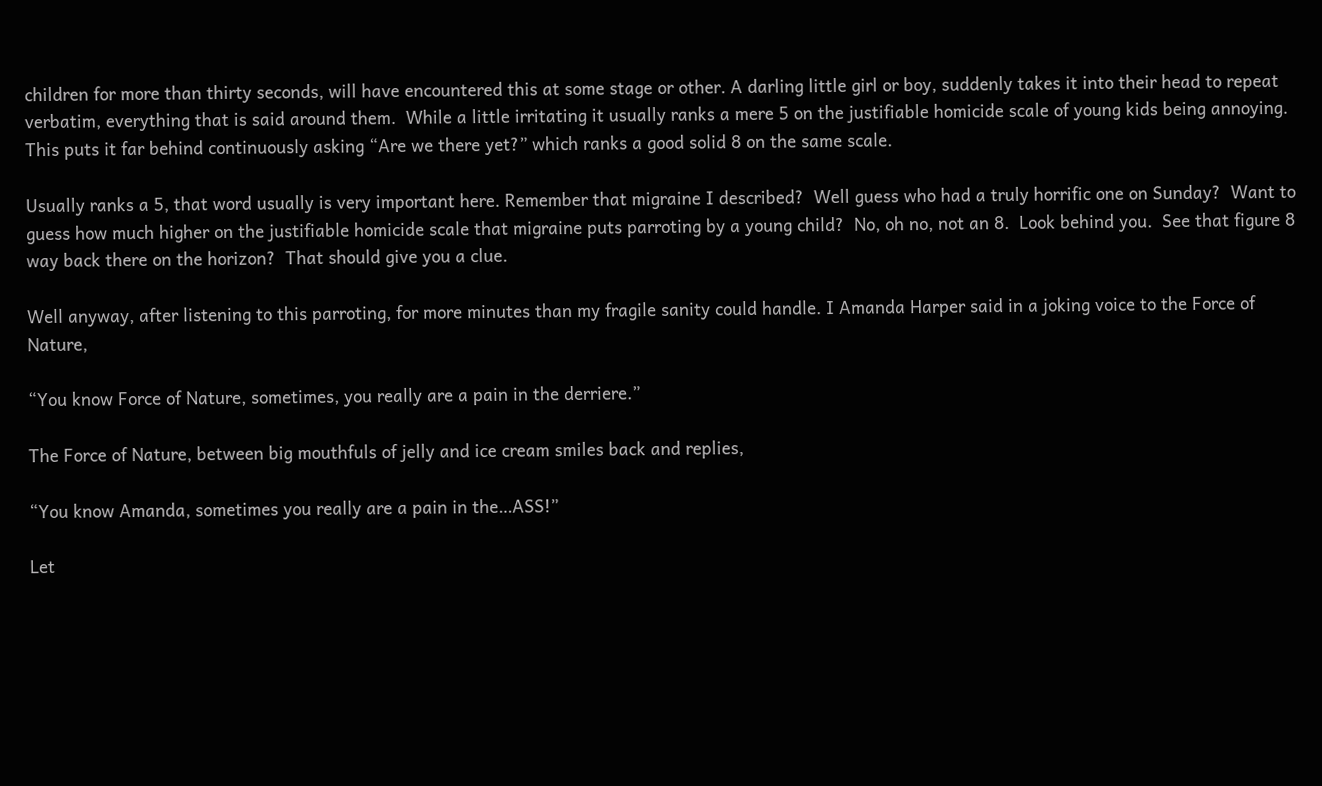children for more than thirty seconds, will have encountered this at some stage or other. A darling little girl or boy, suddenly takes it into their head to repeat verbatim, everything that is said around them.  While a little irritating it usually ranks a mere 5 on the justifiable homicide scale of young kids being annoying.  This puts it far behind continuously asking “Are we there yet?” which ranks a good solid 8 on the same scale.

Usually ranks a 5, that word usually is very important here. Remember that migraine I described?  Well guess who had a truly horrific one on Sunday?  Want to guess how much higher on the justifiable homicide scale that migraine puts parroting by a young child?  No, oh no, not an 8.  Look behind you.  See that figure 8 way back there on the horizon?  That should give you a clue.

Well anyway, after listening to this parroting, for more minutes than my fragile sanity could handle. I Amanda Harper said in a joking voice to the Force of Nature,

“You know Force of Nature, sometimes, you really are a pain in the derriere.”

The Force of Nature, between big mouthfuls of jelly and ice cream smiles back and replies,

“You know Amanda, sometimes you really are a pain in the…ASS!”

Let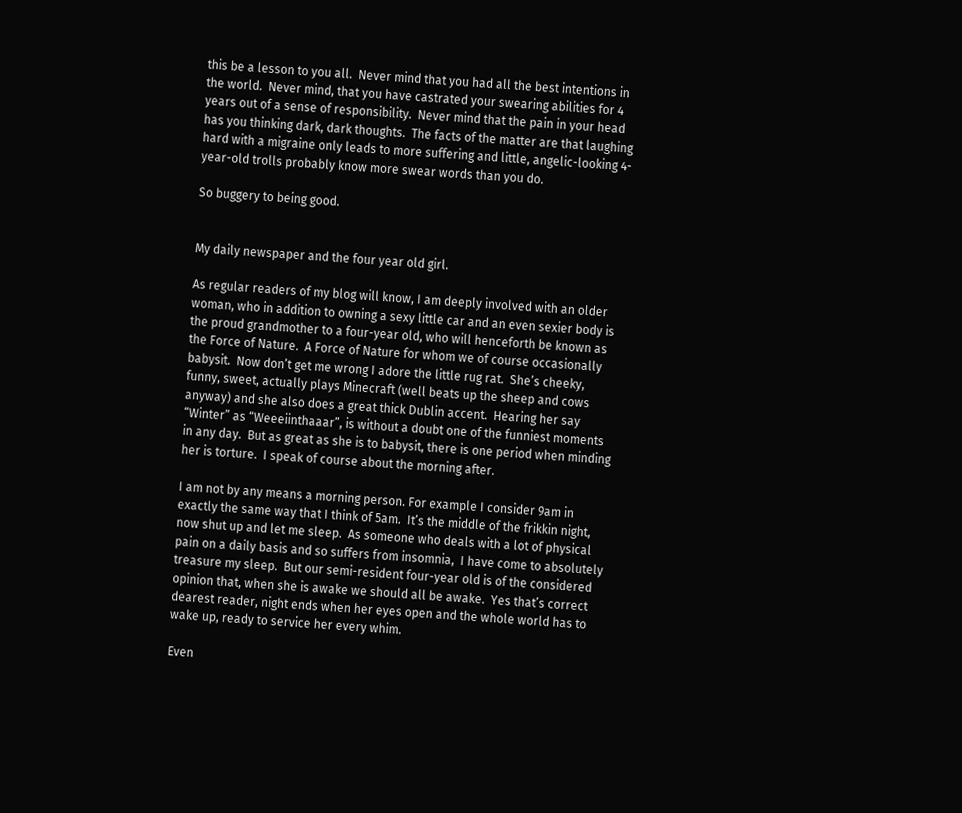this be a lesson to you all.  Never mind that you had all the best intentions in the world.  Never mind, that you have castrated your swearing abilities for 4 years out of a sense of responsibility.  Never mind that the pain in your head has you thinking dark, dark thoughts.  The facts of the matter are that laughing hard with a migraine only leads to more suffering and little, angelic-looking 4-year-old trolls probably know more swear words than you do.

So buggery to being good.


My daily newspaper and the four year old girl.

As regular readers of my blog will know, I am deeply involved with an older woman, who in addition to owning a sexy little car and an even sexier body is the proud grandmother to a four-year old, who will henceforth be known as the Force of Nature.  A Force of Nature for whom we of course occasionally babysit.  Now don’t get me wrong I adore the little rug rat.  She’s cheeky, funny, sweet, actually plays Minecraft (well beats up the sheep and cows anyway) and she also does a great thick Dublin accent.  Hearing her say “Winter” as “Weeeiinthaaar”, is without a doubt one of the funniest moments in any day.  But as great as she is to babysit, there is one period when minding her is torture.  I speak of course about the morning after.

I am not by any means a morning person. For example I consider 9am in exactly the same way that I think of 5am.  It’s the middle of the frikkin night, now shut up and let me sleep.  As someone who deals with a lot of physical pain on a daily basis and so suffers from insomnia,  I have come to absolutely treasure my sleep.  But our semi-resident four-year old is of the considered opinion that, when she is awake we should all be awake.  Yes that’s correct dearest reader, night ends when her eyes open and the whole world has to wake up, ready to service her every whim.

Even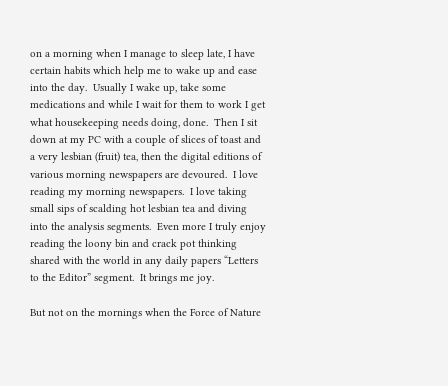on a morning when I manage to sleep late, I have certain habits which help me to wake up and ease into the day.  Usually I wake up, take some medications and while I wait for them to work I get what housekeeping needs doing, done.  Then I sit down at my PC with a couple of slices of toast and a very lesbian (fruit) tea, then the digital editions of various morning newspapers are devoured.  I love reading my morning newspapers.  I love taking small sips of scalding hot lesbian tea and diving into the analysis segments.  Even more I truly enjoy reading the loony bin and crack pot thinking shared with the world in any daily papers “Letters to the Editor” segment.  It brings me joy.

But not on the mornings when the Force of Nature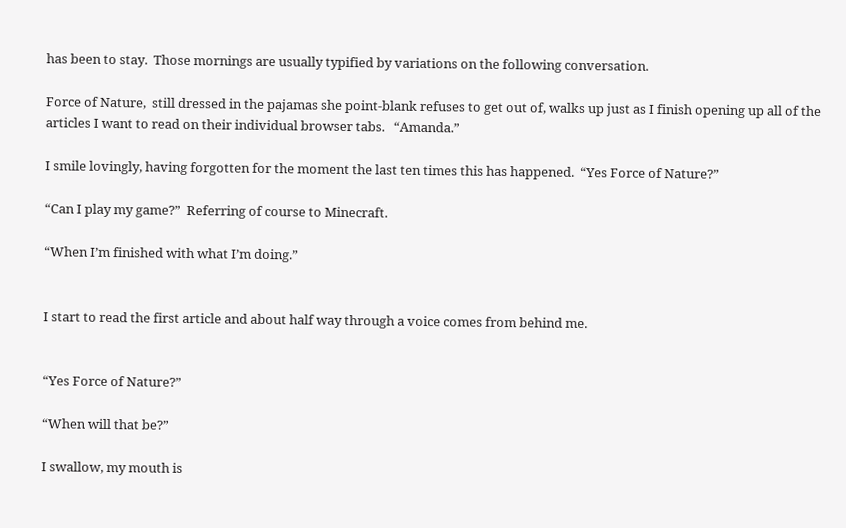has been to stay.  Those mornings are usually typified by variations on the following conversation.

Force of Nature,  still dressed in the pajamas she point-blank refuses to get out of, walks up just as I finish opening up all of the articles I want to read on their individual browser tabs.   “Amanda.”

I smile lovingly, having forgotten for the moment the last ten times this has happened.  “Yes Force of Nature?”

“Can I play my game?”  Referring of course to Minecraft.

“When I’m finished with what I’m doing.”


I start to read the first article and about half way through a voice comes from behind me.


“Yes Force of Nature?”

“When will that be?”

I swallow, my mouth is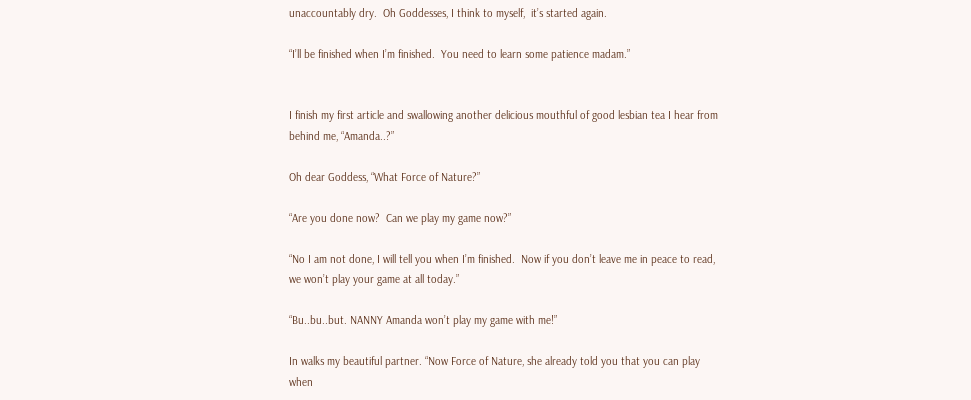unaccountably dry.  Oh Goddesses, I think to myself,  it’s started again.

“I’ll be finished when I’m finished.  You need to learn some patience madam.”


I finish my first article and swallowing another delicious mouthful of good lesbian tea I hear from behind me, “Amanda..?”

Oh dear Goddess, “What Force of Nature?”

“Are you done now?  Can we play my game now?”

“No I am not done, I will tell you when I’m finished.  Now if you don’t leave me in peace to read, we won’t play your game at all today.”

“Bu..bu..but. NANNY Amanda won’t play my game with me!”

In walks my beautiful partner. “Now Force of Nature, she already told you that you can play when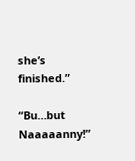she’s finished.”

“Bu…but Naaaaanny!”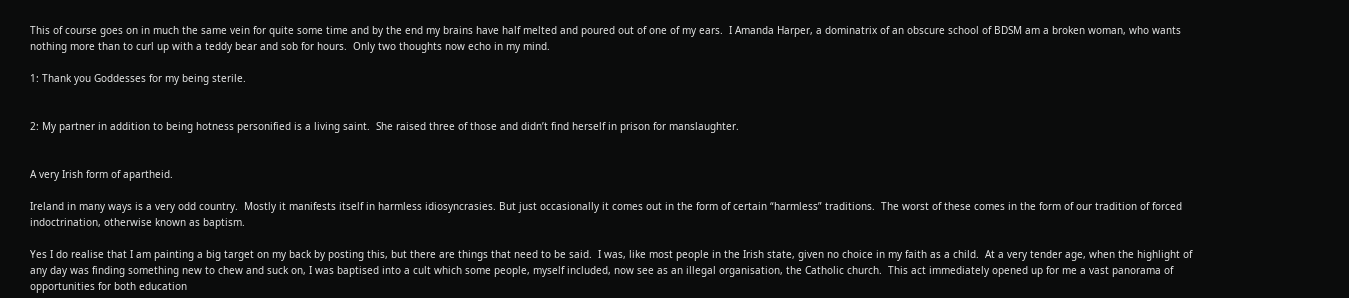This of course goes on in much the same vein for quite some time and by the end my brains have half melted and poured out of one of my ears.  I Amanda Harper, a dominatrix of an obscure school of BDSM am a broken woman, who wants nothing more than to curl up with a teddy bear and sob for hours.  Only two thoughts now echo in my mind.

1: Thank you Goddesses for my being sterile.


2: My partner in addition to being hotness personified is a living saint.  She raised three of those and didn’t find herself in prison for manslaughter.


A very Irish form of apartheid.

Ireland in many ways is a very odd country.  Mostly it manifests itself in harmless idiosyncrasies. But just occasionally it comes out in the form of certain “harmless” traditions.  The worst of these comes in the form of our tradition of forced indoctrination, otherwise known as baptism.

Yes I do realise that I am painting a big target on my back by posting this, but there are things that need to be said.  I was, like most people in the Irish state, given no choice in my faith as a child.  At a very tender age, when the highlight of any day was finding something new to chew and suck on, I was baptised into a cult which some people, myself included, now see as an illegal organisation, the Catholic church.  This act immediately opened up for me a vast panorama of opportunities for both education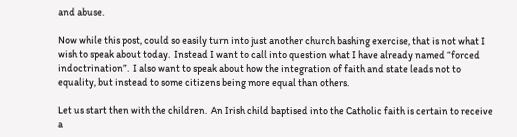and abuse.

Now while this post, could so easily turn into just another church bashing exercise, that is not what I wish to speak about today.  Instead I want to call into question what I have already named “forced indoctrination”.  I also want to speak about how the integration of faith and state leads not to equality, but instead to some citizens being more equal than others.

Let us start then with the children.  An Irish child baptised into the Catholic faith is certain to receive a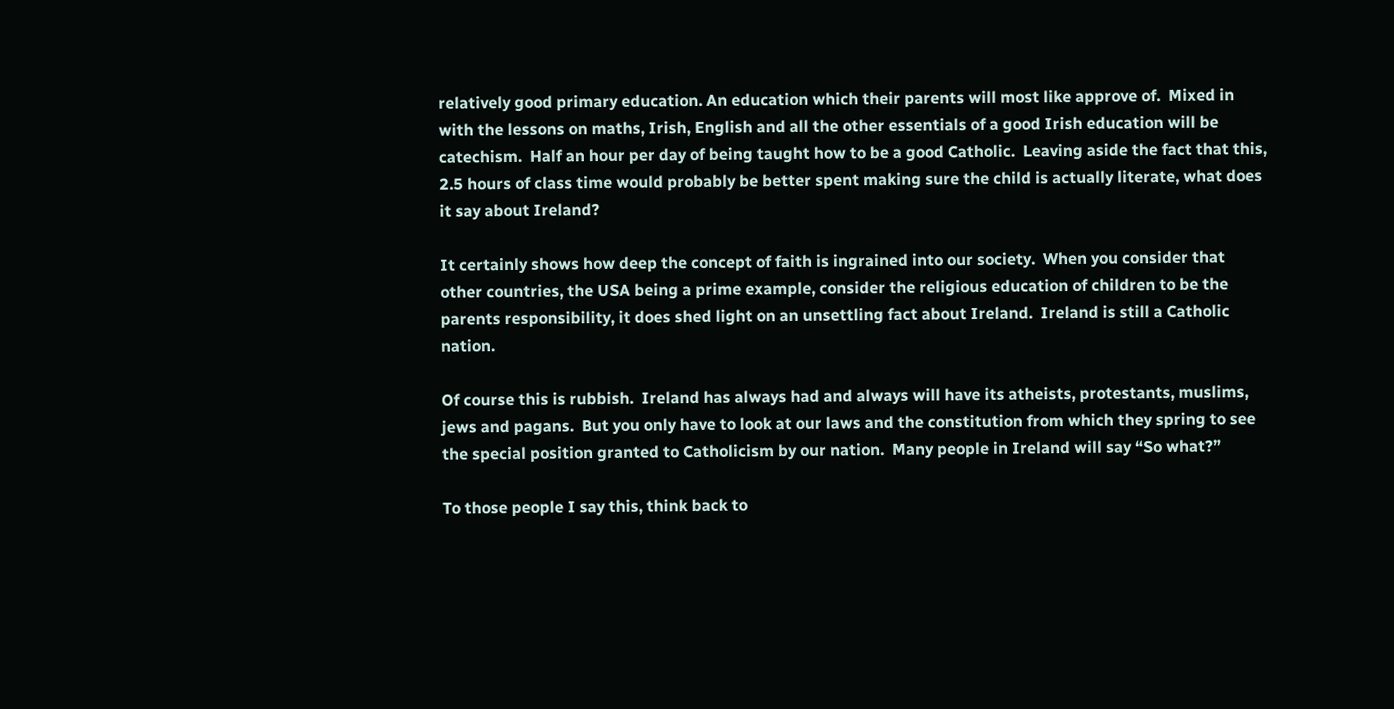relatively good primary education. An education which their parents will most like approve of.  Mixed in with the lessons on maths, Irish, English and all the other essentials of a good Irish education will be catechism.  Half an hour per day of being taught how to be a good Catholic.  Leaving aside the fact that this, 2.5 hours of class time would probably be better spent making sure the child is actually literate, what does it say about Ireland?

It certainly shows how deep the concept of faith is ingrained into our society.  When you consider that other countries, the USA being a prime example, consider the religious education of children to be the parents responsibility, it does shed light on an unsettling fact about Ireland.  Ireland is still a Catholic nation.

Of course this is rubbish.  Ireland has always had and always will have its atheists, protestants, muslims, jews and pagans.  But you only have to look at our laws and the constitution from which they spring to see the special position granted to Catholicism by our nation.  Many people in Ireland will say “So what?”

To those people I say this, think back to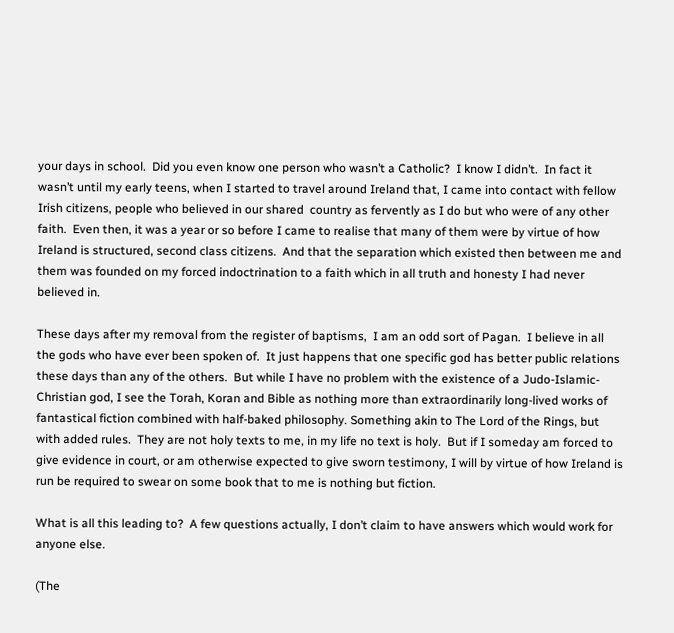your days in school.  Did you even know one person who wasn’t a Catholic?  I know I didn’t.  In fact it wasn’t until my early teens, when I started to travel around Ireland that, I came into contact with fellow Irish citizens, people who believed in our shared  country as fervently as I do but who were of any other faith.  Even then, it was a year or so before I came to realise that many of them were by virtue of how Ireland is structured, second class citizens.  And that the separation which existed then between me and them was founded on my forced indoctrination to a faith which in all truth and honesty I had never believed in.

These days after my removal from the register of baptisms,  I am an odd sort of Pagan.  I believe in all the gods who have ever been spoken of.  It just happens that one specific god has better public relations these days than any of the others.  But while I have no problem with the existence of a Judo-Islamic-Christian god, I see the Torah, Koran and Bible as nothing more than extraordinarily long-lived works of fantastical fiction combined with half-baked philosophy. Something akin to The Lord of the Rings, but with added rules.  They are not holy texts to me, in my life no text is holy.  But if I someday am forced to give evidence in court, or am otherwise expected to give sworn testimony, I will by virtue of how Ireland is run be required to swear on some book that to me is nothing but fiction.

What is all this leading to?  A few questions actually, I don’t claim to have answers which would work for anyone else.

(The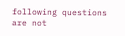following questions are not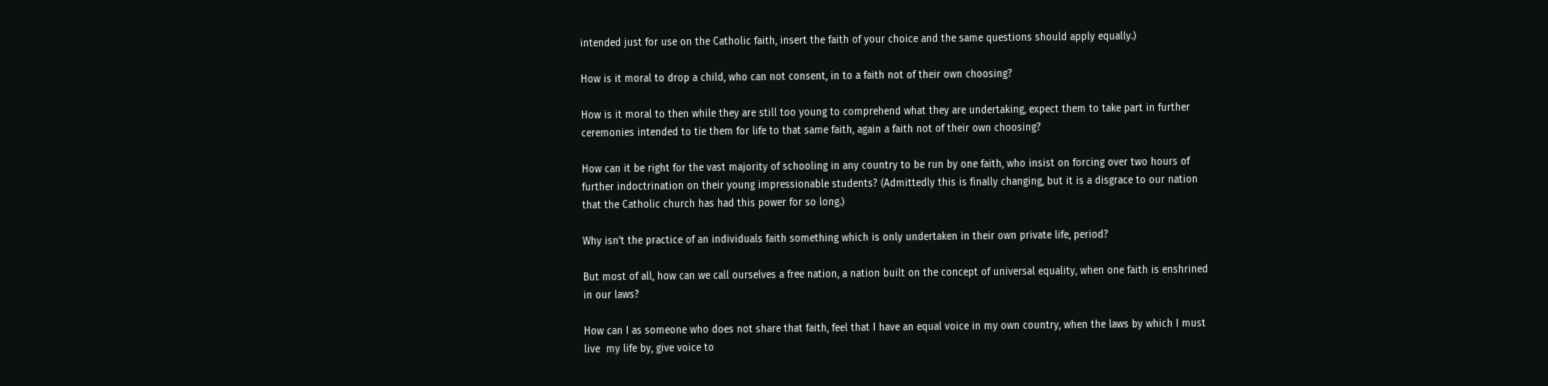intended just for use on the Catholic faith, insert the faith of your choice and the same questions should apply equally.)

How is it moral to drop a child, who can not consent, in to a faith not of their own choosing?

How is it moral to then while they are still too young to comprehend what they are undertaking, expect them to take part in further ceremonies intended to tie them for life to that same faith, again a faith not of their own choosing?

How can it be right for the vast majority of schooling in any country to be run by one faith, who insist on forcing over two hours of further indoctrination on their young impressionable students? (Admittedly this is finally changing, but it is a disgrace to our nation that the Catholic church has had this power for so long.)

Why isn’t the practice of an individuals faith something which is only undertaken in their own private life, period?

But most of all, how can we call ourselves a free nation, a nation built on the concept of universal equality, when one faith is enshrined in our laws?

How can I as someone who does not share that faith, feel that I have an equal voice in my own country, when the laws by which I must live  my life by, give voice to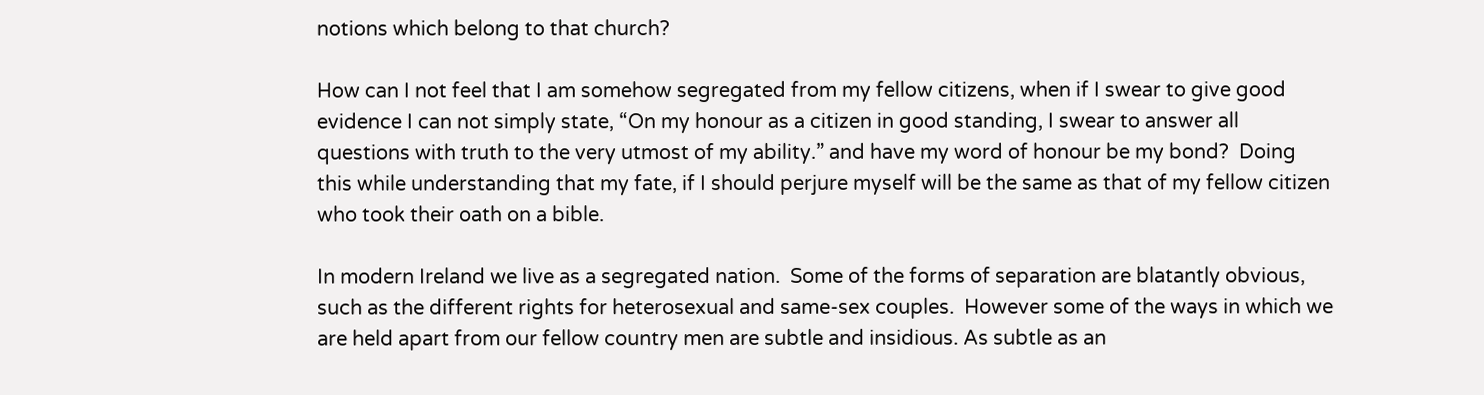notions which belong to that church?

How can I not feel that I am somehow segregated from my fellow citizens, when if I swear to give good evidence I can not simply state, “On my honour as a citizen in good standing, I swear to answer all questions with truth to the very utmost of my ability.” and have my word of honour be my bond?  Doing this while understanding that my fate, if I should perjure myself will be the same as that of my fellow citizen who took their oath on a bible.

In modern Ireland we live as a segregated nation.  Some of the forms of separation are blatantly obvious, such as the different rights for heterosexual and same-sex couples.  However some of the ways in which we are held apart from our fellow country men are subtle and insidious. As subtle as an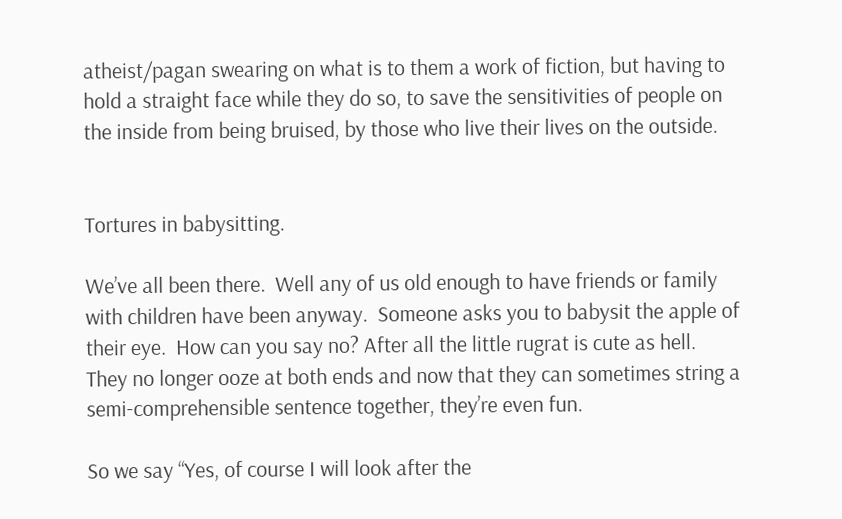atheist/pagan swearing on what is to them a work of fiction, but having to hold a straight face while they do so, to save the sensitivities of people on the inside from being bruised, by those who live their lives on the outside.


Tortures in babysitting.

We’ve all been there.  Well any of us old enough to have friends or family with children have been anyway.  Someone asks you to babysit the apple of their eye.  How can you say no? After all the little rugrat is cute as hell.  They no longer ooze at both ends and now that they can sometimes string a semi-comprehensible sentence together, they’re even fun.

So we say “Yes, of course I will look after the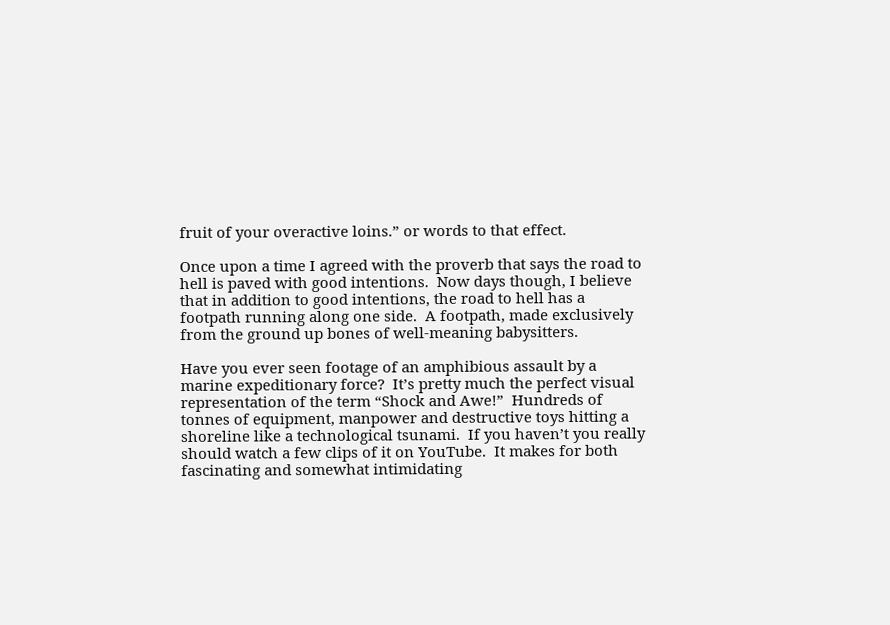fruit of your overactive loins.” or words to that effect.

Once upon a time I agreed with the proverb that says the road to hell is paved with good intentions.  Now days though, I believe that in addition to good intentions, the road to hell has a footpath running along one side.  A footpath, made exclusively from the ground up bones of well-meaning babysitters.

Have you ever seen footage of an amphibious assault by a marine expeditionary force?  It’s pretty much the perfect visual representation of the term “Shock and Awe!”  Hundreds of tonnes of equipment, manpower and destructive toys hitting a shoreline like a technological tsunami.  If you haven’t you really should watch a few clips of it on YouTube.  It makes for both fascinating and somewhat intimidating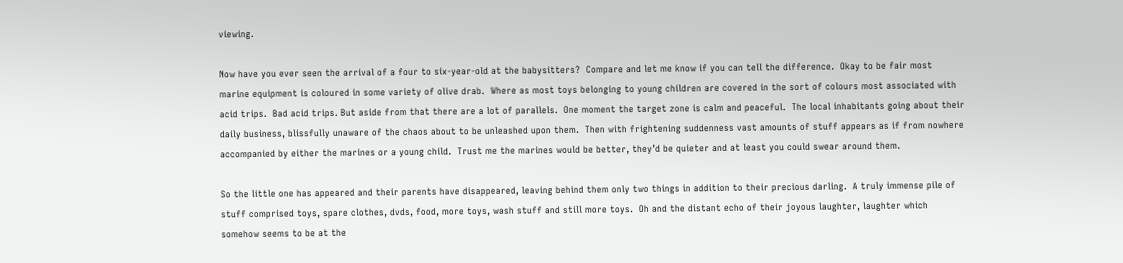viewing.

Now have you ever seen the arrival of a four to six-year-old at the babysitters?  Compare and let me know if you can tell the difference.  Okay to be fair most marine equipment is coloured in some variety of olive drab.  Where as most toys belonging to young children are covered in the sort of colours most associated with acid trips.  Bad acid trips. But aside from that there are a lot of parallels.  One moment the target zone is calm and peaceful.  The local inhabitants going about their daily business, blissfully unaware of the chaos about to be unleashed upon them.  Then with frightening suddenness vast amounts of stuff appears as if from nowhere accompanied by either the marines or a young child.  Trust me the marines would be better, they’d be quieter and at least you could swear around them.

So the little one has appeared and their parents have disappeared, leaving behind them only two things in addition to their precious darling.  A truly immense pile of stuff comprised toys, spare clothes, dvds, food, more toys, wash stuff and still more toys.  Oh and the distant echo of their joyous laughter, laughter which somehow seems to be at the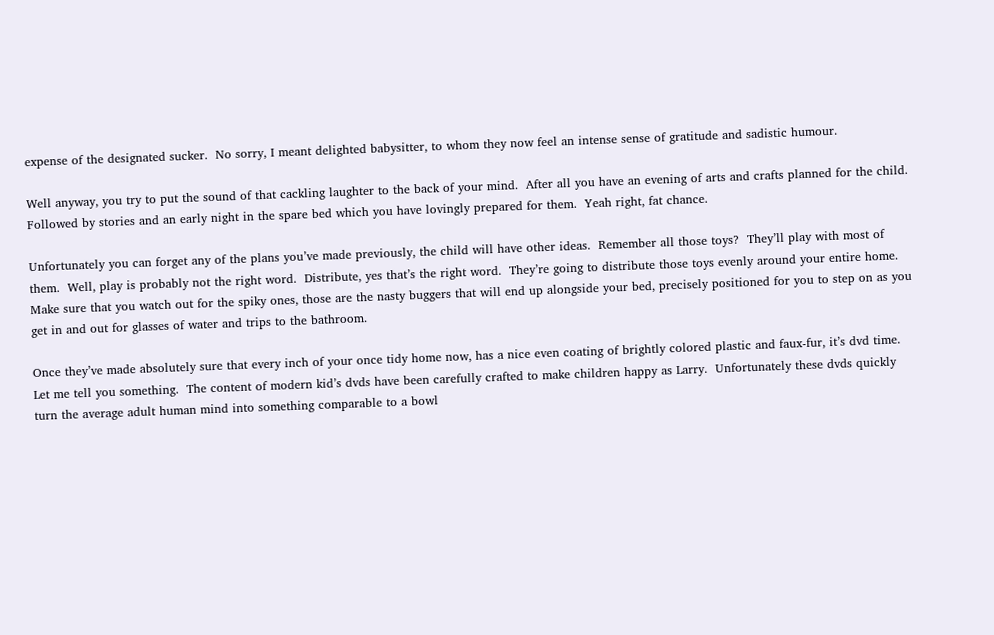expense of the designated sucker.  No sorry, I meant delighted babysitter, to whom they now feel an intense sense of gratitude and sadistic humour.

Well anyway, you try to put the sound of that cackling laughter to the back of your mind.  After all you have an evening of arts and crafts planned for the child.  Followed by stories and an early night in the spare bed which you have lovingly prepared for them.  Yeah right, fat chance.

Unfortunately you can forget any of the plans you’ve made previously, the child will have other ideas.  Remember all those toys?  They’ll play with most of them.  Well, play is probably not the right word.  Distribute, yes that’s the right word.  They’re going to distribute those toys evenly around your entire home.  Make sure that you watch out for the spiky ones, those are the nasty buggers that will end up alongside your bed, precisely positioned for you to step on as you get in and out for glasses of water and trips to the bathroom.

Once they’ve made absolutely sure that every inch of your once tidy home now, has a nice even coating of brightly colored plastic and faux-fur, it’s dvd time.  Let me tell you something.  The content of modern kid’s dvds have been carefully crafted to make children happy as Larry.  Unfortunately these dvds quickly turn the average adult human mind into something comparable to a bowl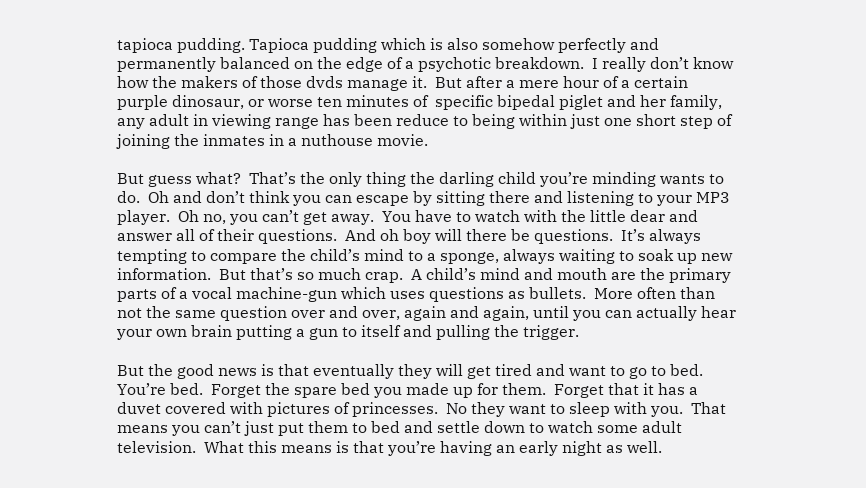tapioca pudding. Tapioca pudding which is also somehow perfectly and permanently balanced on the edge of a psychotic breakdown.  I really don’t know how the makers of those dvds manage it.  But after a mere hour of a certain purple dinosaur, or worse ten minutes of  specific bipedal piglet and her family, any adult in viewing range has been reduce to being within just one short step of joining the inmates in a nuthouse movie.

But guess what?  That’s the only thing the darling child you’re minding wants to do.  Oh and don’t think you can escape by sitting there and listening to your MP3 player.  Oh no, you can’t get away.  You have to watch with the little dear and answer all of their questions.  And oh boy will there be questions.  It’s always tempting to compare the child’s mind to a sponge, always waiting to soak up new information.  But that’s so much crap.  A child’s mind and mouth are the primary parts of a vocal machine-gun which uses questions as bullets.  More often than not the same question over and over, again and again, until you can actually hear your own brain putting a gun to itself and pulling the trigger.

But the good news is that eventually they will get tired and want to go to bed.  You’re bed.  Forget the spare bed you made up for them.  Forget that it has a duvet covered with pictures of princesses.  No they want to sleep with you.  That means you can’t just put them to bed and settle down to watch some adult television.  What this means is that you’re having an early night as well.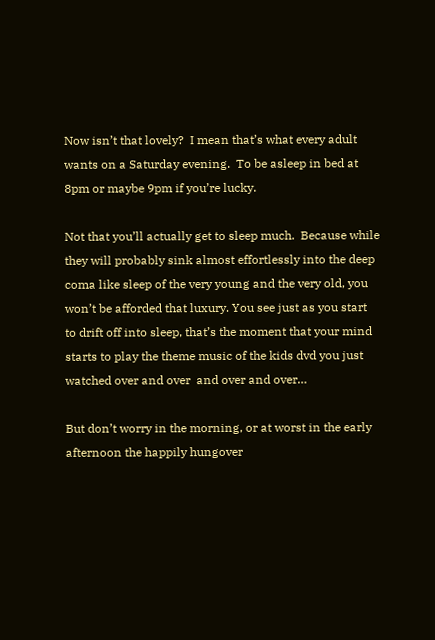Now isn’t that lovely?  I mean that’s what every adult wants on a Saturday evening.  To be asleep in bed at 8pm or maybe 9pm if you’re lucky.

Not that you’ll actually get to sleep much.  Because while they will probably sink almost effortlessly into the deep coma like sleep of the very young and the very old, you won’t be afforded that luxury. You see just as you start to drift off into sleep, that’s the moment that your mind starts to play the theme music of the kids dvd you just watched over and over  and over and over…

But don’t worry in the morning, or at worst in the early afternoon the happily hungover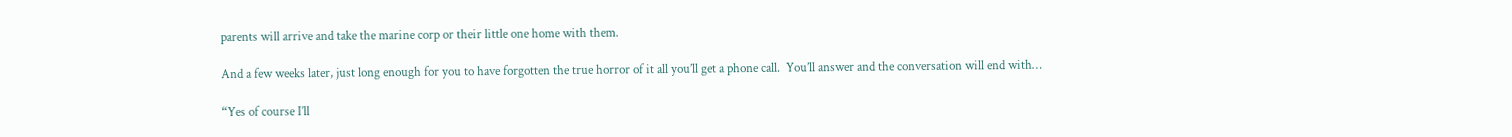parents will arrive and take the marine corp or their little one home with them.

And a few weeks later, just long enough for you to have forgotten the true horror of it all you’ll get a phone call.  You’ll answer and the conversation will end with…

“Yes of course I’ll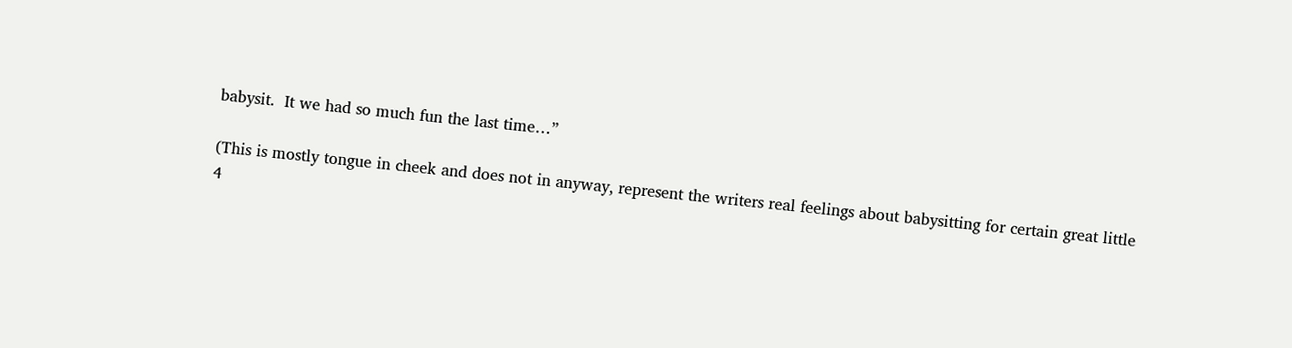babysit.  It we had so much fun the last time…”

(This is mostly tongue in cheek and does not in anyway, represent the writers real feelings about babysitting for certain great little 4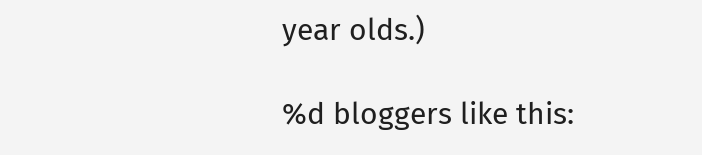year olds.)

%d bloggers like this: